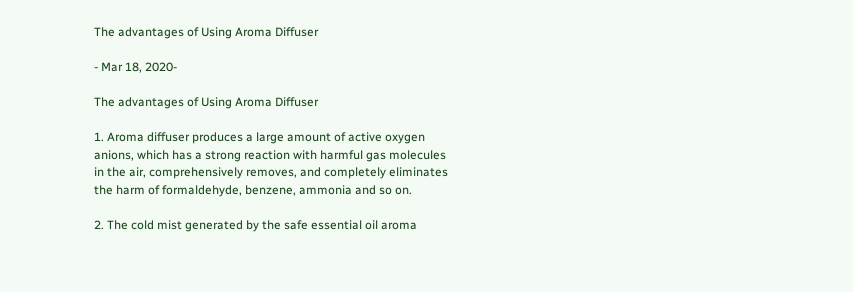The advantages of Using Aroma Diffuser

- Mar 18, 2020-

The advantages of Using Aroma Diffuser

1. Aroma diffuser produces a large amount of active oxygen anions, which has a strong reaction with harmful gas molecules in the air, comprehensively removes, and completely eliminates the harm of formaldehyde, benzene, ammonia and so on.

2. The cold mist generated by the safe essential oil aroma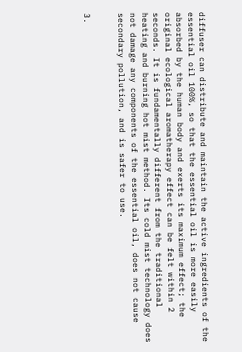diffuser can distribute and maintain the active ingredients of the essential oil 100%, so that the essential oil is more easily absorbed by the human body and exerts its maximum effect; the original ecological aromatherapy effect can be felt within 2 seconds. It is fundamentally different from the traditional heating and burning hot mist method. Its cold mist technology does not damage any components of the essential oil, does not cause secondary pollution, and is safer to use.


3.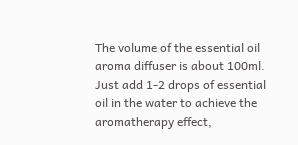The volume of the essential oil aroma diffuser is about 100ml. Just add 1-2 drops of essential oil in the water to achieve the aromatherapy effect,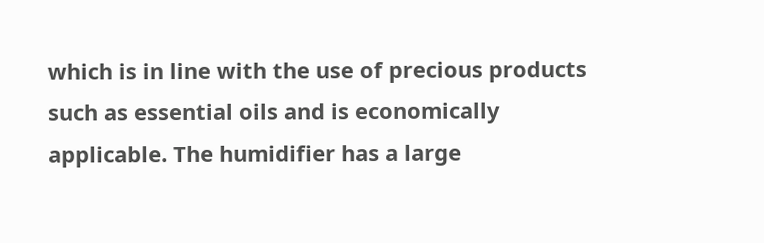which is in line with the use of precious products such as essential oils and is economically applicable. The humidifier has a large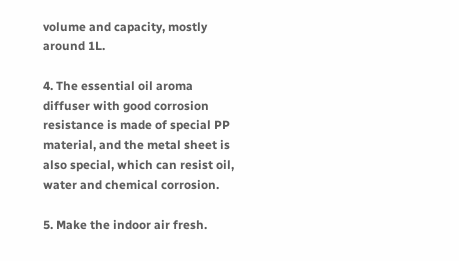volume and capacity, mostly around 1L.

4. The essential oil aroma diffuser with good corrosion resistance is made of special PP material, and the metal sheet is also special, which can resist oil, water and chemical corrosion.

5. Make the indoor air fresh.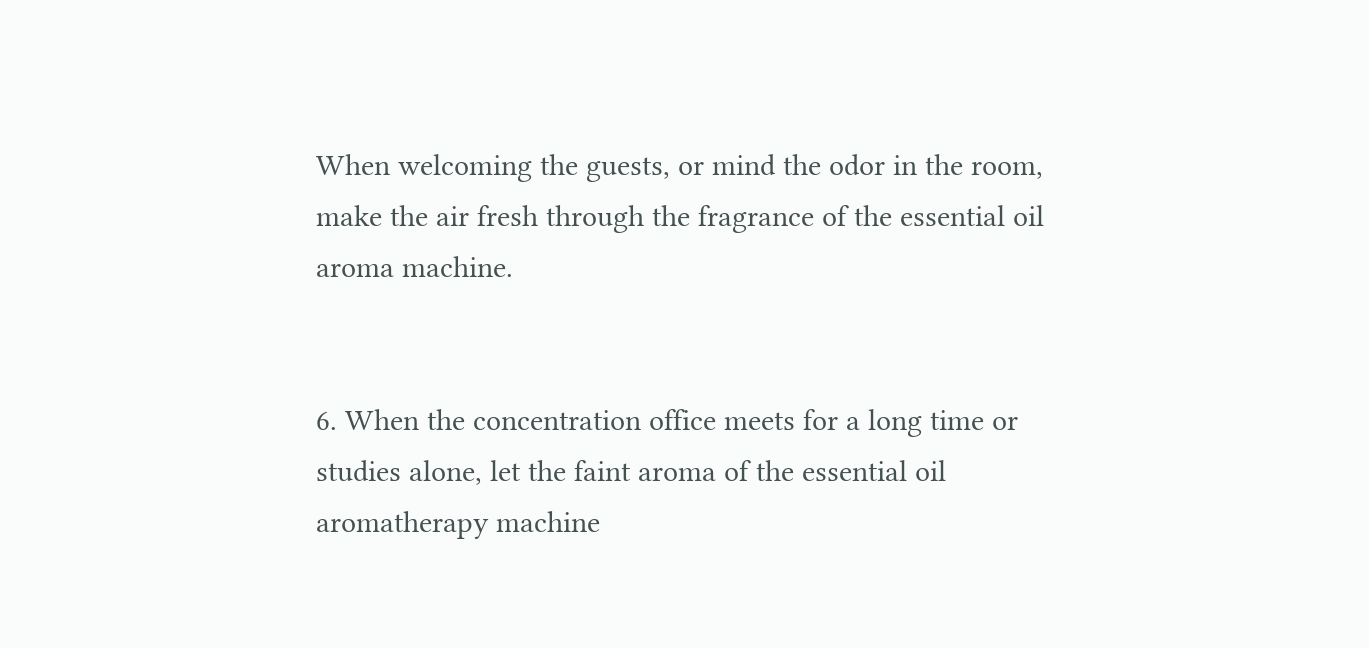When welcoming the guests, or mind the odor in the room, make the air fresh through the fragrance of the essential oil aroma machine.


6. When the concentration office meets for a long time or studies alone, let the faint aroma of the essential oil aromatherapy machine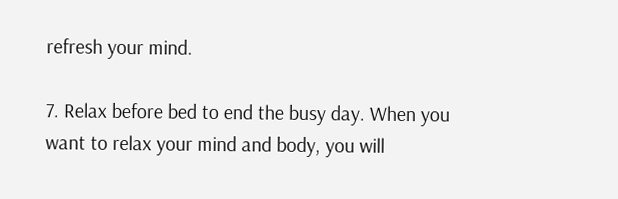refresh your mind.

7. Relax before bed to end the busy day. When you want to relax your mind and body, you will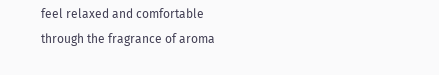feel relaxed and comfortable through the fragrance of aroma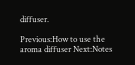diffuser.

Previous:How to use the aroma diffuser Next:Notes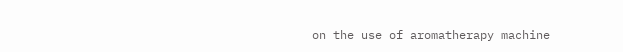on the use of aromatherapy machine